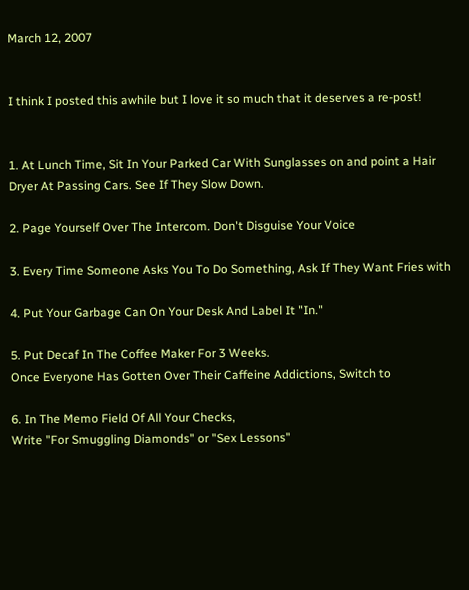March 12, 2007


I think I posted this awhile but I love it so much that it deserves a re-post!


1. At Lunch Time, Sit In Your Parked Car With Sunglasses on and point a Hair
Dryer At Passing Cars. See If They Slow Down.

2. Page Yourself Over The Intercom. Don't Disguise Your Voice

3. Every Time Someone Asks You To Do Something, Ask If They Want Fries with

4. Put Your Garbage Can On Your Desk And Label It "In."

5. Put Decaf In The Coffee Maker For 3 Weeks.
Once Everyone Has Gotten Over Their Caffeine Addictions, Switch to

6. In The Memo Field Of All Your Checks,
Write "For Smuggling Diamonds" or "Sex Lessons"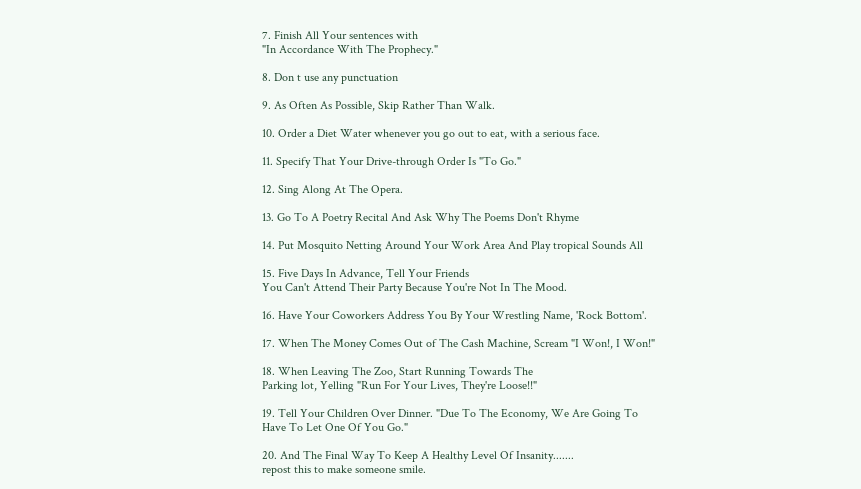7. Finish All Your sentences with
"In Accordance With The Prophecy."

8. Don t use any punctuation

9. As Often As Possible, Skip Rather Than Walk.

10. Order a Diet Water whenever you go out to eat, with a serious face.

11. Specify That Your Drive-through Order Is "To Go."

12. Sing Along At The Opera.

13. Go To A Poetry Recital And Ask Why The Poems Don't Rhyme

14. Put Mosquito Netting Around Your Work Area And Play tropical Sounds All

15. Five Days In Advance, Tell Your Friends
You Can't Attend Their Party Because You're Not In The Mood.

16. Have Your Coworkers Address You By Your Wrestling Name, 'Rock Bottom'.

17. When The Money Comes Out of The Cash Machine, Scream "I Won!, I Won!"

18. When Leaving The Zoo, Start Running Towards The
Parking lot, Yelling "Run For Your Lives, They're Loose!!"

19. Tell Your Children Over Dinner. "Due To The Economy, We Are Going To
Have To Let One Of You Go."

20. And The Final Way To Keep A Healthy Level Of Insanity.......
repost this to make someone smile.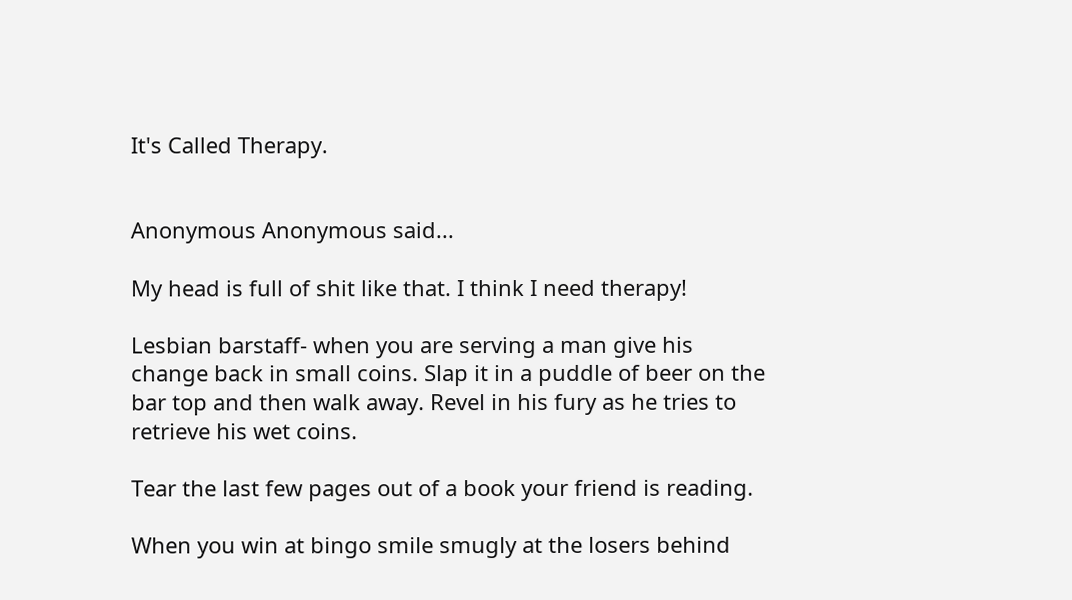It's Called Therapy.


Anonymous Anonymous said...

My head is full of shit like that. I think I need therapy!

Lesbian barstaff- when you are serving a man give his change back in small coins. Slap it in a puddle of beer on the bar top and then walk away. Revel in his fury as he tries to retrieve his wet coins.

Tear the last few pages out of a book your friend is reading.

When you win at bingo smile smugly at the losers behind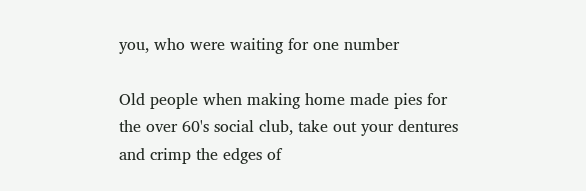you, who were waiting for one number

Old people when making home made pies for the over 60's social club, take out your dentures and crimp the edges of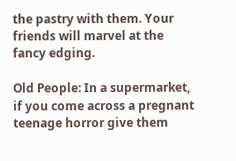the pastry with them. Your friends will marvel at the fancy edging.

Old People: In a supermarket, if you come across a pregnant teenage horror give them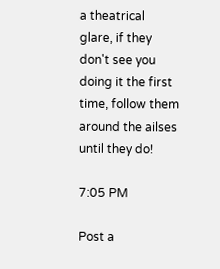a theatrical glare, if they don't see you doing it the first time, follow them around the ailses until they do!

7:05 PM

Post a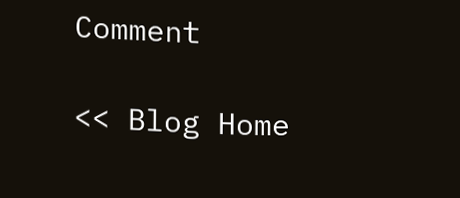Comment

<< Blog Home